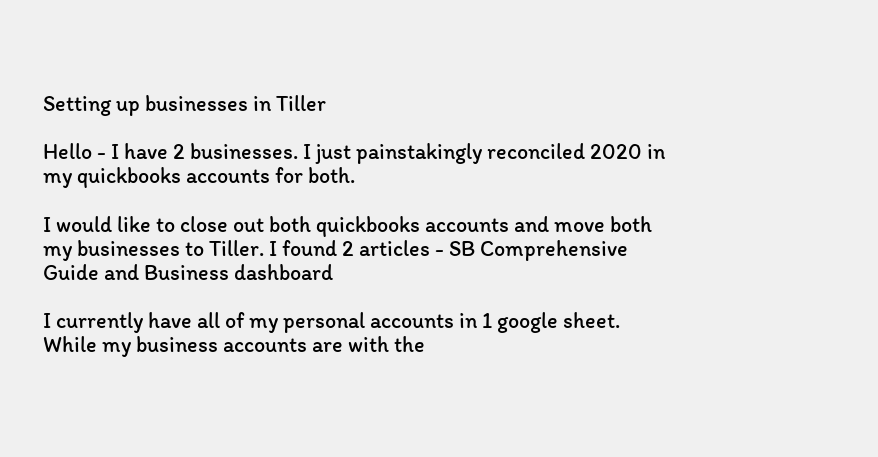Setting up businesses in Tiller

Hello - I have 2 businesses. I just painstakingly reconciled 2020 in my quickbooks accounts for both.

I would like to close out both quickbooks accounts and move both my businesses to Tiller. I found 2 articles - SB Comprehensive Guide and Business dashboard

I currently have all of my personal accounts in 1 google sheet. While my business accounts are with the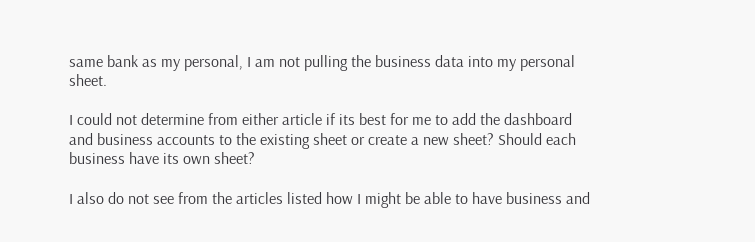same bank as my personal, I am not pulling the business data into my personal sheet.

I could not determine from either article if its best for me to add the dashboard and business accounts to the existing sheet or create a new sheet? Should each business have its own sheet?

I also do not see from the articles listed how I might be able to have business and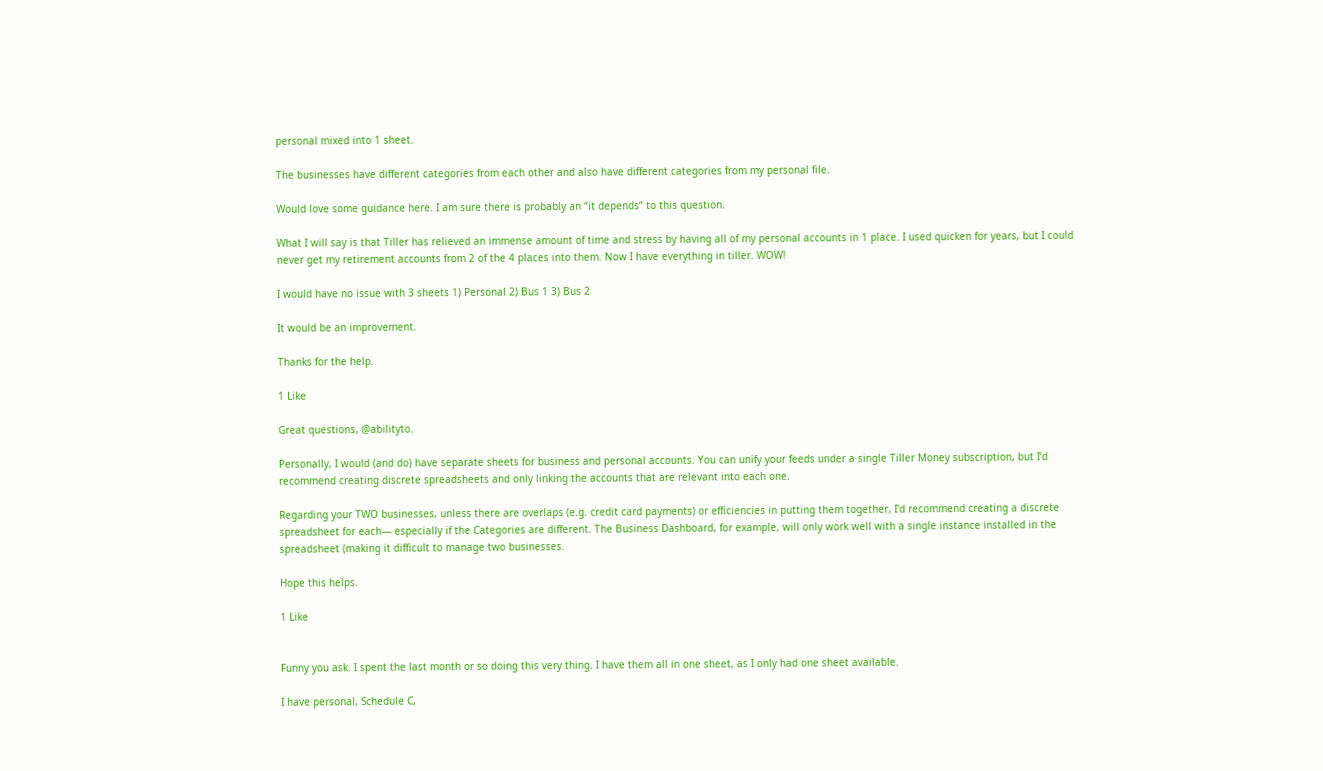personal mixed into 1 sheet.

The businesses have different categories from each other and also have different categories from my personal file.

Would love some guidance here. I am sure there is probably an “it depends” to this question.

What I will say is that Tiller has relieved an immense amount of time and stress by having all of my personal accounts in 1 place. I used quicken for years, but I could never get my retirement accounts from 2 of the 4 places into them. Now I have everything in tiller. WOW!

I would have no issue with 3 sheets 1) Personal 2) Bus 1 3) Bus 2

It would be an improvement.

Thanks for the help.

1 Like

Great questions, @abilityto.

Personally, I would (and do) have separate sheets for business and personal accounts. You can unify your feeds under a single Tiller Money subscription, but I’d recommend creating discrete spreadsheets and only linking the accounts that are relevant into each one.

Regarding your TWO businesses, unless there are overlaps (e.g. credit card payments) or efficiencies in putting them together, I’d recommend creating a discrete spreadsheet for each— especially if the Categories are different. The Business Dashboard, for example, will only work well with a single instance installed in the spreadsheet (making it difficult to manage two businesses.

Hope this helps.

1 Like


Funny you ask. I spent the last month or so doing this very thing. I have them all in one sheet, as I only had one sheet available.

I have personal, Schedule C,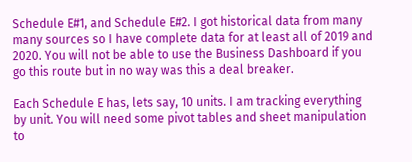Schedule E#1, and Schedule E#2. I got historical data from many many sources so I have complete data for at least all of 2019 and 2020. You will not be able to use the Business Dashboard if you go this route but in no way was this a deal breaker.

Each Schedule E has, lets say, 10 units. I am tracking everything by unit. You will need some pivot tables and sheet manipulation to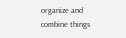organize and combine things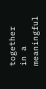together in a meaningful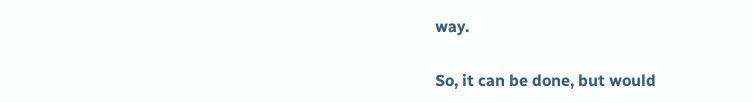way.

So, it can be done, but would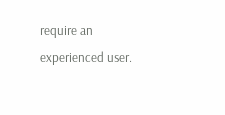require an experienced user.